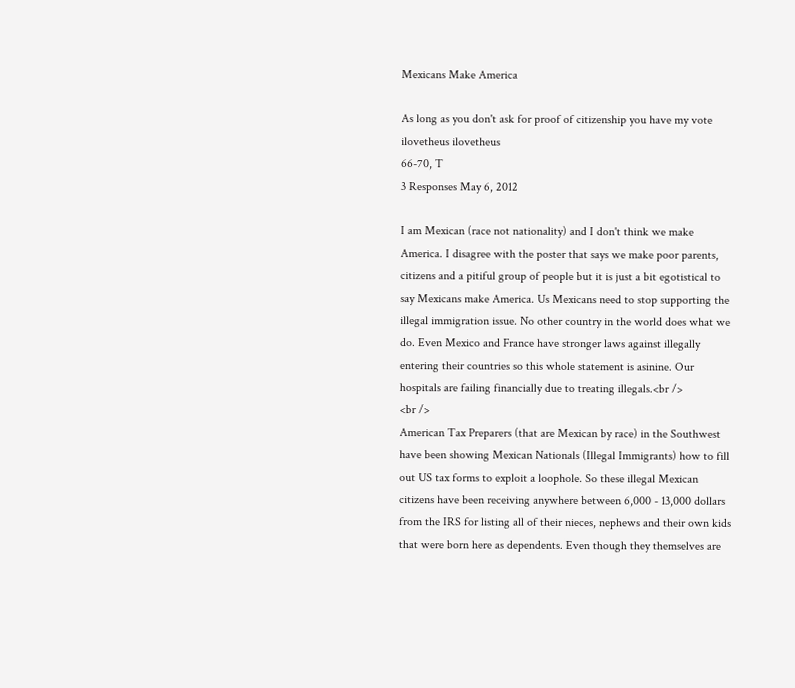Mexicans Make America

As long as you don't ask for proof of citizenship you have my vote
ilovetheus ilovetheus
66-70, T
3 Responses May 6, 2012

I am Mexican (race not nationality) and I don't think we make America. I disagree with the poster that says we make poor parents, citizens and a pitiful group of people but it is just a bit egotistical to say Mexicans make America. Us Mexicans need to stop supporting the illegal immigration issue. No other country in the world does what we do. Even Mexico and France have stronger laws against illegally entering their countries so this whole statement is asinine. Our hospitals are failing financially due to treating illegals.<br />
<br />
American Tax Preparers (that are Mexican by race) in the Southwest have been showing Mexican Nationals (Illegal Immigrants) how to fill out US tax forms to exploit a loophole. So these illegal Mexican citizens have been receiving anywhere between 6,000 - 13,000 dollars from the IRS for listing all of their nieces, nephews and their own kids that were born here as dependents. Even though they themselves are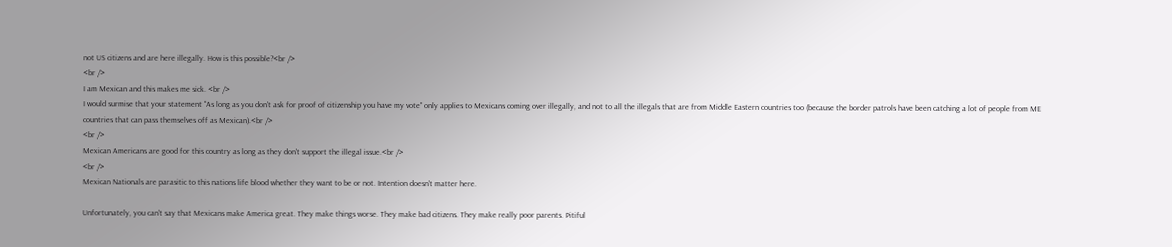not US citizens and are here illegally. How is this possible?<br />
<br />
I am Mexican and this makes me sick. <br />
I would surmise that your statement "As long as you don't ask for proof of citizenship you have my vote" only applies to Mexicans coming over illegally, and not to all the illegals that are from Middle Eastern countries too (because the border patrols have been catching a lot of people from ME countries that can pass themselves off as Mexican).<br />
<br />
Mexican Americans are good for this country as long as they don't support the illegal issue.<br />
<br />
Mexican Nationals are parasitic to this nations life blood whether they want to be or not. Intention doesn't matter here.

Unfortunately, you can't say that Mexicans make America great. They make things worse. They make bad citizens. They make really poor parents. Pitiful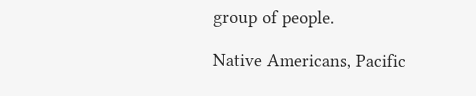group of people.

Native Americans, Pacific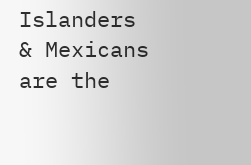Islanders & Mexicans are the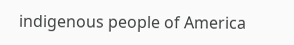indigenous people of America